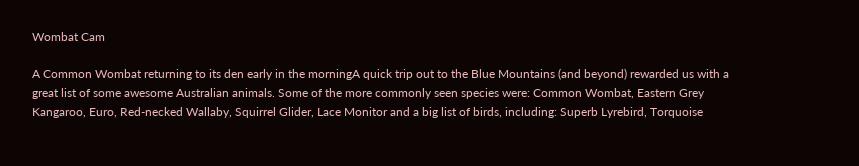Wombat Cam

A Common Wombat returning to its den early in the morningA quick trip out to the Blue Mountains (and beyond) rewarded us with a great list of some awesome Australian animals. Some of the more commonly seen species were: Common Wombat, Eastern Grey Kangaroo, Euro, Red-necked Wallaby, Squirrel Glider, Lace Monitor and a big list of birds, including: Superb Lyrebird, Torquoise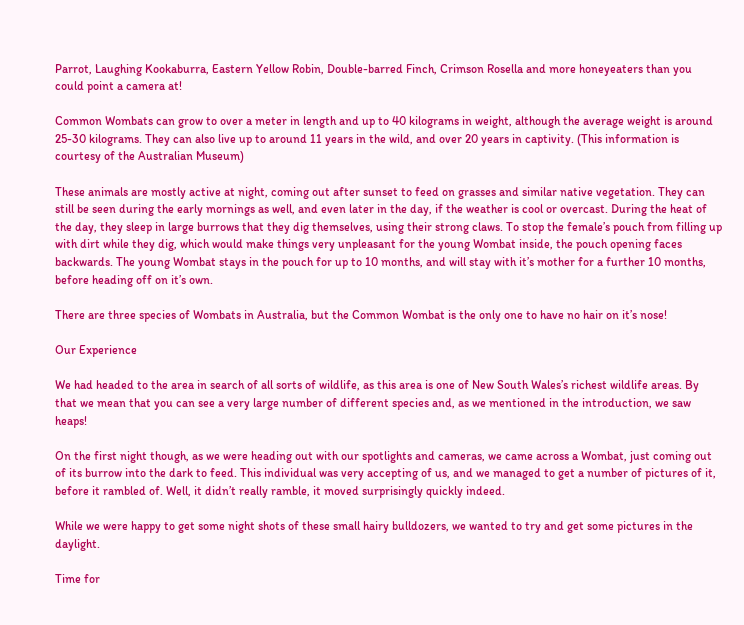Parrot, Laughing Kookaburra, Eastern Yellow Robin, Double-barred Finch, Crimson Rosella and more honeyeaters than you could point a camera at!

Common Wombats can grow to over a meter in length and up to 40 kilograms in weight, although the average weight is around 25-30 kilograms. They can also live up to around 11 years in the wild, and over 20 years in captivity. (This information is courtesy of the Australian Museum)

These animals are mostly active at night, coming out after sunset to feed on grasses and similar native vegetation. They can still be seen during the early mornings as well, and even later in the day, if the weather is cool or overcast. During the heat of the day, they sleep in large burrows that they dig themselves, using their strong claws. To stop the female’s pouch from filling up with dirt while they dig, which would make things very unpleasant for the young Wombat inside, the pouch opening faces backwards. The young Wombat stays in the pouch for up to 10 months, and will stay with it’s mother for a further 10 months, before heading off on it’s own.

There are three species of Wombats in Australia, but the Common Wombat is the only one to have no hair on it’s nose!

Our Experience

We had headed to the area in search of all sorts of wildlife, as this area is one of New South Wales’s richest wildlife areas. By that we mean that you can see a very large number of different species and, as we mentioned in the introduction, we saw heaps!

On the first night though, as we were heading out with our spotlights and cameras, we came across a Wombat, just coming out of its burrow into the dark to feed. This individual was very accepting of us, and we managed to get a number of pictures of it, before it rambled of. Well, it didn’t really ramble, it moved surprisingly quickly indeed.

While we were happy to get some night shots of these small hairy bulldozers, we wanted to try and get some pictures in the daylight.

Time for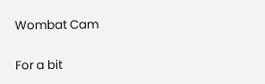Wombat Cam

For a bit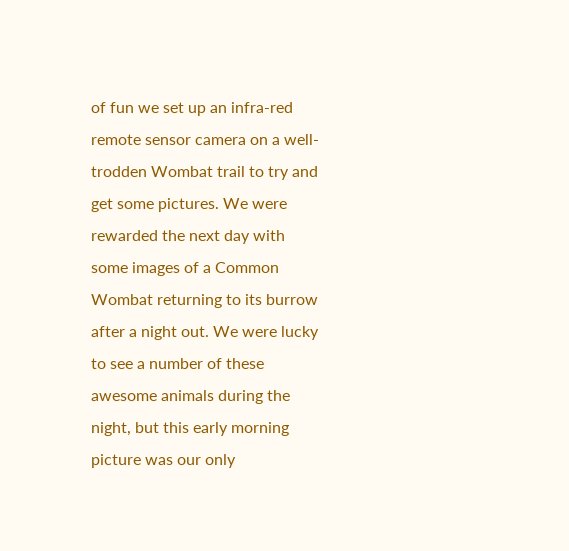of fun we set up an infra-red remote sensor camera on a well-trodden Wombat trail to try and get some pictures. We were rewarded the next day with some images of a Common Wombat returning to its burrow after a night out. We were lucky to see a number of these awesome animals during the night, but this early morning picture was our only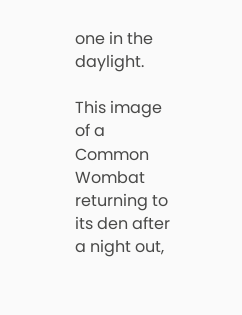one in the daylight.

This image of a Common Wombat returning to its den after a night out,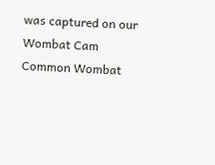was captured on our Wombat Cam
Common Wombat